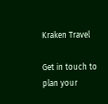Kraken Travel

Get in touch to plan your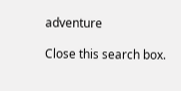adventure

Close this search box.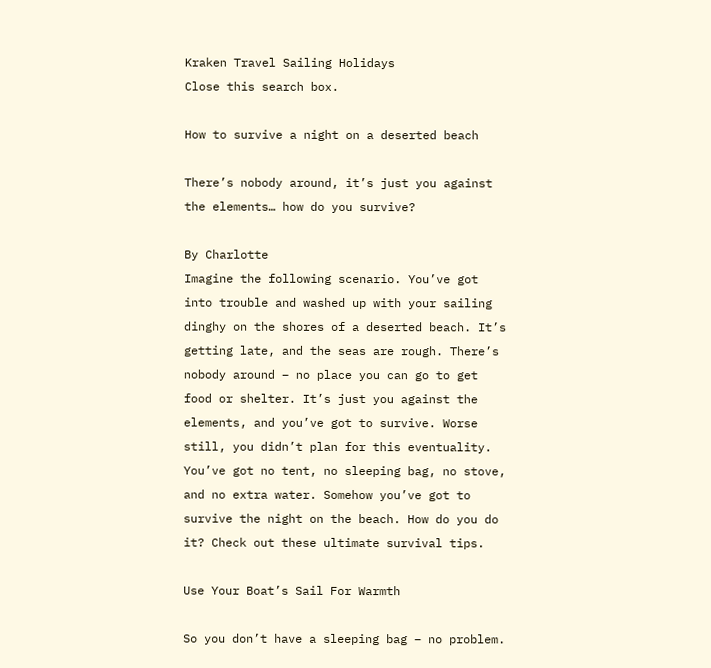Kraken Travel Sailing Holidays
Close this search box.

How to survive a night on a deserted beach

There’s nobody around, it’s just you against the elements… how do you survive?

By Charlotte
Imagine the following scenario. You’ve got into trouble and washed up with your sailing dinghy on the shores of a deserted beach. It’s getting late, and the seas are rough. There’s nobody around – no place you can go to get food or shelter. It’s just you against the elements, and you’ve got to survive. Worse still, you didn’t plan for this eventuality. You’ve got no tent, no sleeping bag, no stove, and no extra water. Somehow you’ve got to survive the night on the beach. How do you do it? Check out these ultimate survival tips.

Use Your Boat’s Sail For Warmth

So you don’t have a sleeping bag – no problem.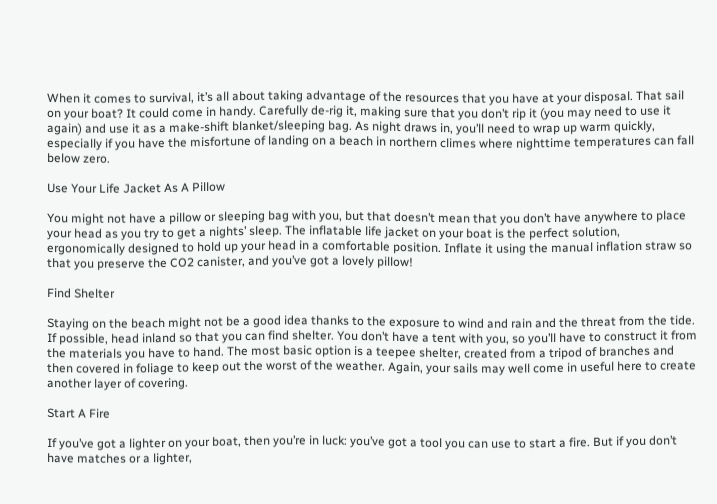When it comes to survival, it’s all about taking advantage of the resources that you have at your disposal. That sail on your boat? It could come in handy. Carefully de-rig it, making sure that you don’t rip it (you may need to use it again) and use it as a make-shift blanket/sleeping bag. As night draws in, you’ll need to wrap up warm quickly, especially if you have the misfortune of landing on a beach in northern climes where nighttime temperatures can fall below zero.

Use Your Life Jacket As A Pillow

You might not have a pillow or sleeping bag with you, but that doesn’t mean that you don’t have anywhere to place your head as you try to get a nights’ sleep. The inflatable life jacket on your boat is the perfect solution, ergonomically designed to hold up your head in a comfortable position. Inflate it using the manual inflation straw so that you preserve the CO2 canister, and you’ve got a lovely pillow!

Find Shelter

Staying on the beach might not be a good idea thanks to the exposure to wind and rain and the threat from the tide. If possible, head inland so that you can find shelter. You don’t have a tent with you, so you’ll have to construct it from the materials you have to hand. The most basic option is a teepee shelter, created from a tripod of branches and then covered in foliage to keep out the worst of the weather. Again, your sails may well come in useful here to create another layer of covering.

Start A Fire

If you’ve got a lighter on your boat, then you’re in luck: you’ve got a tool you can use to start a fire. But if you don’t have matches or a lighter,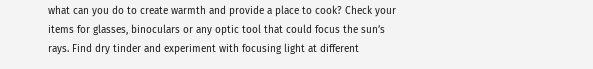what can you do to create warmth and provide a place to cook? Check your items for glasses, binoculars or any optic tool that could focus the sun’s rays. Find dry tinder and experiment with focusing light at different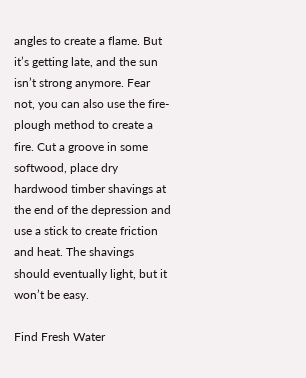angles to create a flame. But it’s getting late, and the sun isn’t strong anymore. Fear not, you can also use the fire-plough method to create a fire. Cut a groove in some softwood, place dry hardwood timber shavings at the end of the depression and use a stick to create friction and heat. The shavings should eventually light, but it won’t be easy.

Find Fresh Water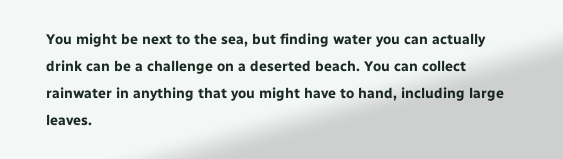You might be next to the sea, but finding water you can actually drink can be a challenge on a deserted beach. You can collect rainwater in anything that you might have to hand, including large leaves.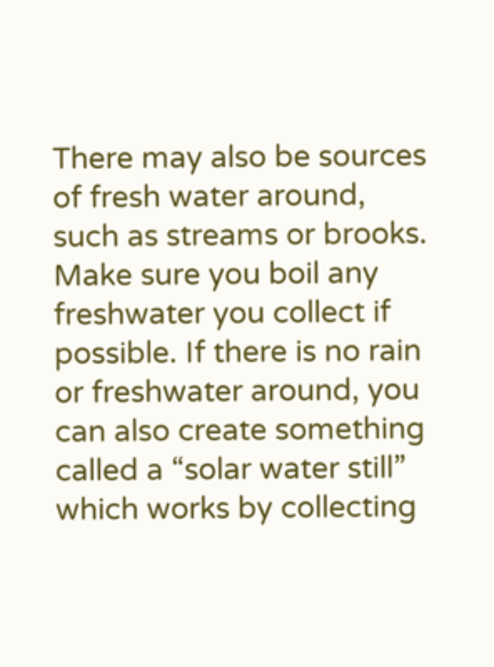There may also be sources of fresh water around, such as streams or brooks. Make sure you boil any freshwater you collect if possible. If there is no rain or freshwater around, you can also create something called a “solar water still” which works by collecting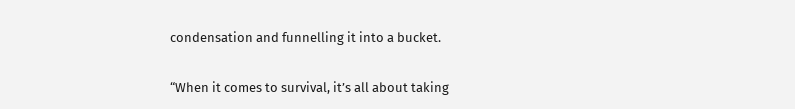condensation and funnelling it into a bucket.

“When it comes to survival, it’s all about taking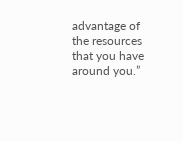advantage of the resources that you have around you.”